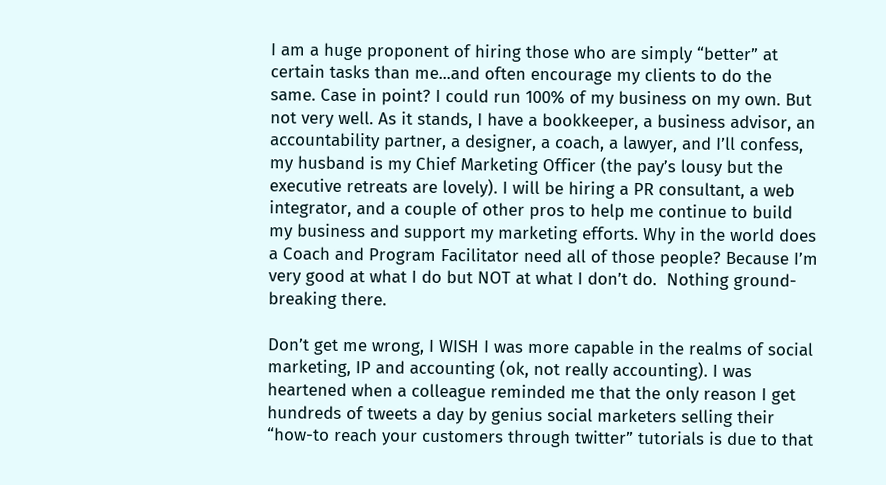I am a huge proponent of hiring those who are simply “better” at certain tasks than me...and often encourage my clients to do the same. Case in point? I could run 100% of my business on my own. But not very well. As it stands, I have a bookkeeper, a business advisor, an accountability partner, a designer, a coach, a lawyer, and I’ll confess, my husband is my Chief Marketing Officer (the pay’s lousy but the executive retreats are lovely). I will be hiring a PR consultant, a web integrator, and a couple of other pros to help me continue to build my business and support my marketing efforts. Why in the world does a Coach and Program Facilitator need all of those people? Because I’m very good at what I do but NOT at what I don’t do.  Nothing ground-breaking there.

Don’t get me wrong, I WISH I was more capable in the realms of social marketing, IP and accounting (ok, not really accounting). I was heartened when a colleague reminded me that the only reason I get hundreds of tweets a day by genius social marketers selling their “how-to reach your customers through twitter” tutorials is due to that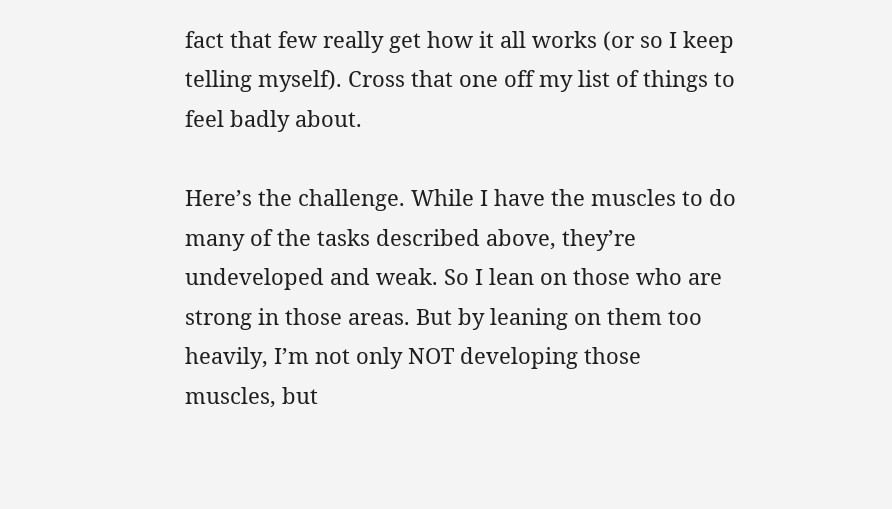fact that few really get how it all works (or so I keep telling myself). Cross that one off my list of things to feel badly about.

Here’s the challenge. While I have the muscles to do many of the tasks described above, they’re undeveloped and weak. So I lean on those who are strong in those areas. But by leaning on them too heavily, I’m not only NOT developing those muscles, but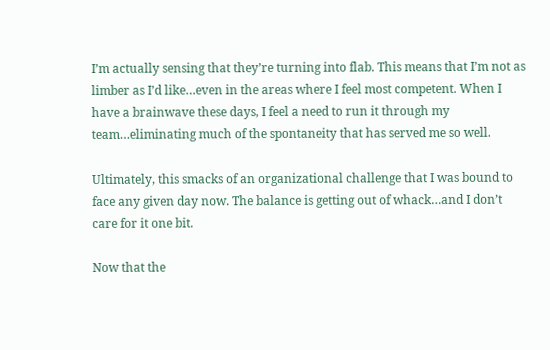I’m actually sensing that they’re turning into flab. This means that I’m not as limber as I’d like…even in the areas where I feel most competent. When I have a brainwave these days, I feel a need to run it through my team…eliminating much of the spontaneity that has served me so well.

Ultimately, this smacks of an organizational challenge that I was bound to face any given day now. The balance is getting out of whack…and I don’t care for it one bit.

Now that the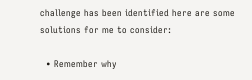challenge has been identified here are some solutions for me to consider:

  • Remember why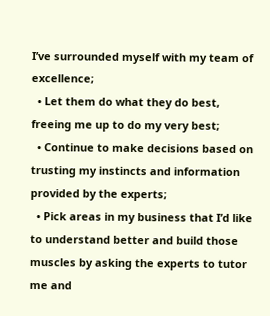I’ve surrounded myself with my team of excellence;
  • Let them do what they do best, freeing me up to do my very best;
  • Continue to make decisions based on trusting my instincts and information provided by the experts;
  • Pick areas in my business that I’d like to understand better and build those muscles by asking the experts to tutor me and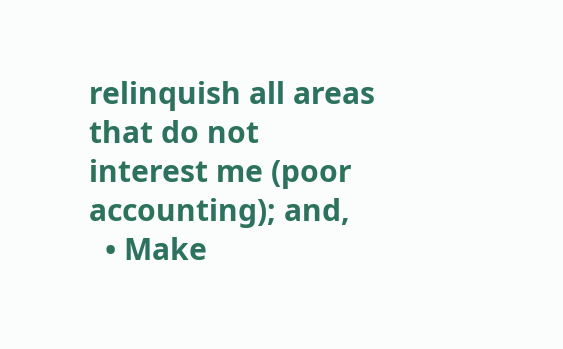relinquish all areas that do not interest me (poor accounting); and,
  • Make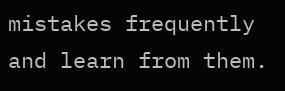mistakes frequently and learn from them.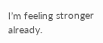I’m feeling stronger already.